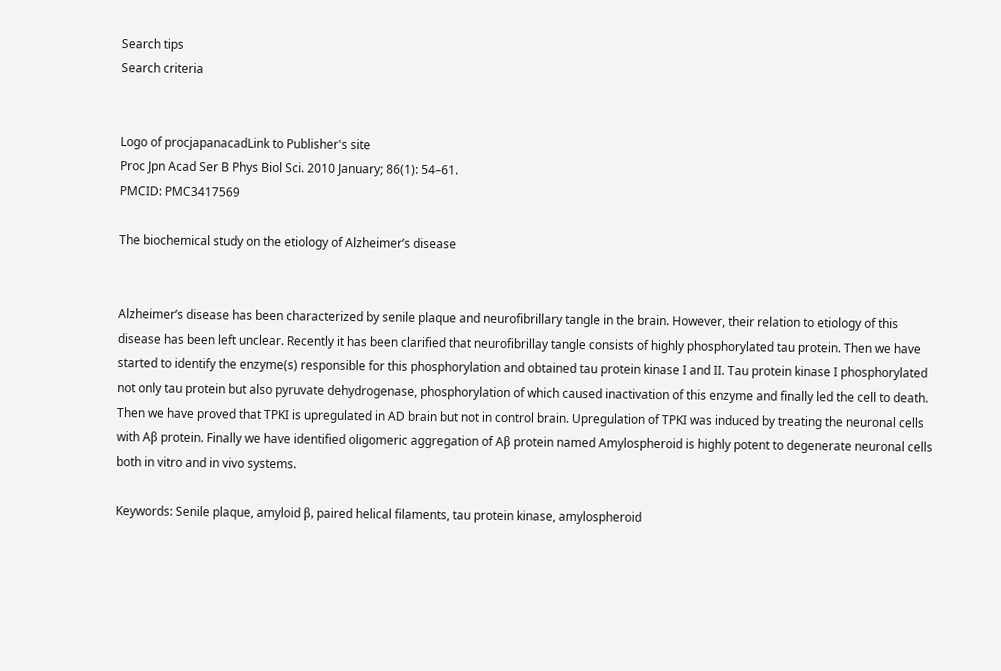Search tips
Search criteria


Logo of procjapanacadLink to Publisher's site
Proc Jpn Acad Ser B Phys Biol Sci. 2010 January; 86(1): 54–61.
PMCID: PMC3417569

The biochemical study on the etiology of Alzheimer’s disease


Alzheimer’s disease has been characterized by senile plaque and neurofibrillary tangle in the brain. However, their relation to etiology of this disease has been left unclear. Recently it has been clarified that neurofibrillay tangle consists of highly phosphorylated tau protein. Then we have started to identify the enzyme(s) responsible for this phosphorylation and obtained tau protein kinase I and II. Tau protein kinase I phosphorylated not only tau protein but also pyruvate dehydrogenase, phosphorylation of which caused inactivation of this enzyme and finally led the cell to death. Then we have proved that TPKI is upregulated in AD brain but not in control brain. Upregulation of TPKI was induced by treating the neuronal cells with Aβ protein. Finally we have identified oligomeric aggregation of Aβ protein named Amylospheroid is highly potent to degenerate neuronal cells both in vitro and in vivo systems.

Keywords: Senile plaque, amyloid β, paired helical filaments, tau protein kinase, amylospheroid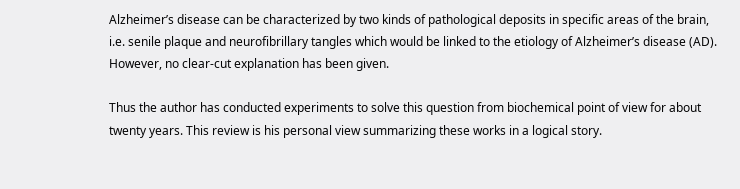Alzheimer’s disease can be characterized by two kinds of pathological deposits in specific areas of the brain, i.e. senile plaque and neurofibrillary tangles which would be linked to the etiology of Alzheimer’s disease (AD). However, no clear-cut explanation has been given.

Thus the author has conducted experiments to solve this question from biochemical point of view for about twenty years. This review is his personal view summarizing these works in a logical story.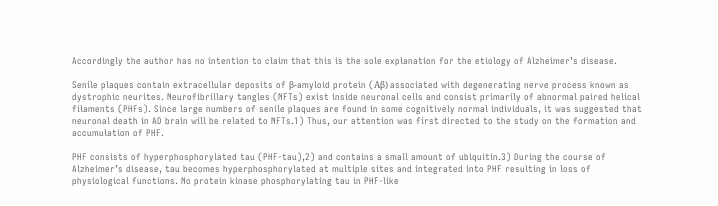Accordingly the author has no intention to claim that this is the sole explanation for the etiology of Alzheimer’s disease.

Senile plaques contain extracellular deposits of β-amyloid protein (Aβ) associated with degenerating nerve process known as dystrophic neurites. Neurofibrillary tangles (NFTs) exist inside neuronal cells and consist primarily of abnormal paired helical filaments (PHFs). Since large numbers of senile plaques are found in some cognitively normal individuals, it was suggested that neuronal death in AD brain will be related to NFTs.1) Thus, our attention was first directed to the study on the formation and accumulation of PHF.

PHF consists of hyperphosphorylated tau (PHF-tau),2) and contains a small amount of ubiquitin.3) During the course of Alzheimer’s disease, tau becomes hyperphosphorylated at multiple sites and integrated into PHF resulting in loss of physiological functions. No protein kinase phosphorylating tau in PHF-like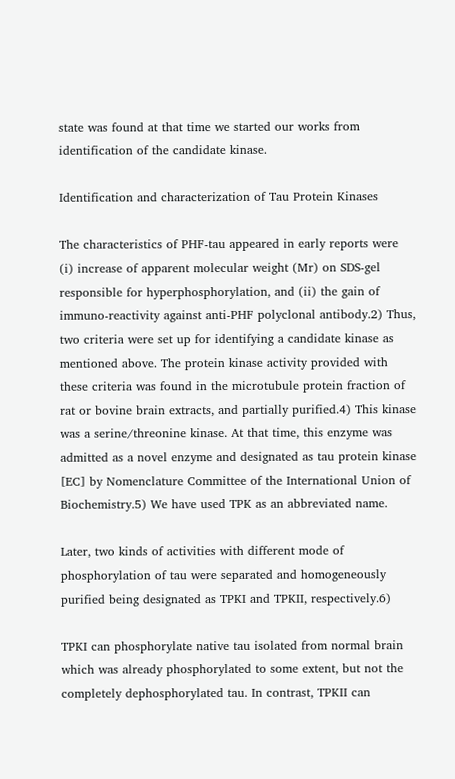state was found at that time we started our works from identification of the candidate kinase.

Identification and characterization of Tau Protein Kinases

The characteristics of PHF-tau appeared in early reports were (i) increase of apparent molecular weight (Mr) on SDS-gel responsible for hyperphosphorylation, and (ii) the gain of immuno-reactivity against anti-PHF polyclonal antibody.2) Thus, two criteria were set up for identifying a candidate kinase as mentioned above. The protein kinase activity provided with these criteria was found in the microtubule protein fraction of rat or bovine brain extracts, and partially purified.4) This kinase was a serine/threonine kinase. At that time, this enzyme was admitted as a novel enzyme and designated as tau protein kinase [EC] by Nomenclature Committee of the International Union of Biochemistry.5) We have used TPK as an abbreviated name.

Later, two kinds of activities with different mode of phosphorylation of tau were separated and homogeneously purified being designated as TPKI and TPKII, respectively.6)

TPKI can phosphorylate native tau isolated from normal brain which was already phosphorylated to some extent, but not the completely dephosphorylated tau. In contrast, TPKII can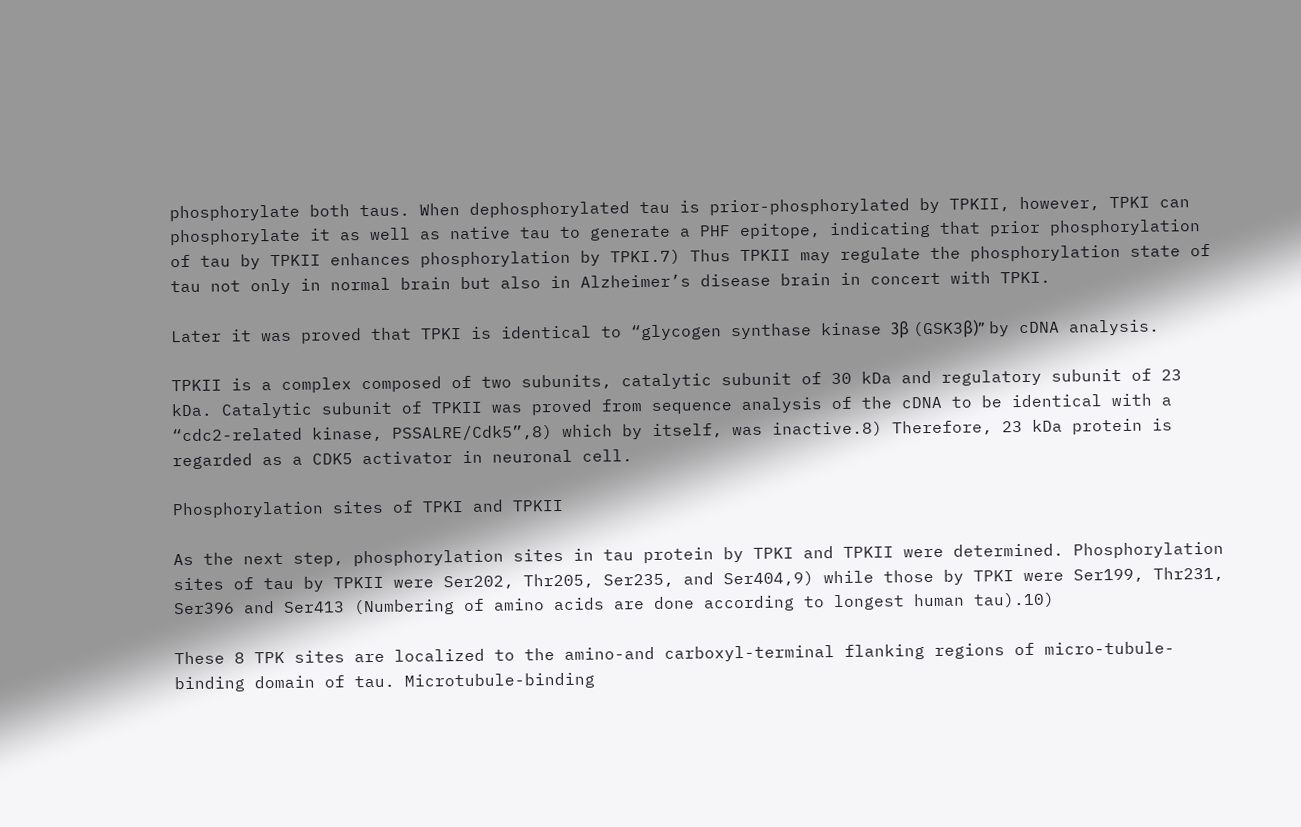phosphorylate both taus. When dephosphorylated tau is prior-phosphorylated by TPKII, however, TPKI can phosphorylate it as well as native tau to generate a PHF epitope, indicating that prior phosphorylation of tau by TPKII enhances phosphorylation by TPKI.7) Thus TPKII may regulate the phosphorylation state of tau not only in normal brain but also in Alzheimer’s disease brain in concert with TPKI.

Later it was proved that TPKI is identical to “glycogen synthase kinase 3β (GSK3β)” by cDNA analysis.

TPKII is a complex composed of two subunits, catalytic subunit of 30 kDa and regulatory subunit of 23 kDa. Catalytic subunit of TPKII was proved from sequence analysis of the cDNA to be identical with a “cdc2-related kinase, PSSALRE/Cdk5”,8) which by itself, was inactive.8) Therefore, 23 kDa protein is regarded as a CDK5 activator in neuronal cell.

Phosphorylation sites of TPKI and TPKII

As the next step, phosphorylation sites in tau protein by TPKI and TPKII were determined. Phosphorylation sites of tau by TPKII were Ser202, Thr205, Ser235, and Ser404,9) while those by TPKI were Ser199, Thr231, Ser396 and Ser413 (Numbering of amino acids are done according to longest human tau).10)

These 8 TPK sites are localized to the amino-and carboxyl-terminal flanking regions of micro-tubule-binding domain of tau. Microtubule-binding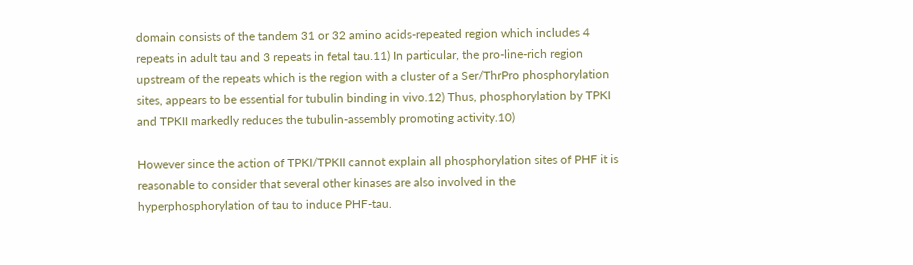domain consists of the tandem 31 or 32 amino acids-repeated region which includes 4 repeats in adult tau and 3 repeats in fetal tau.11) In particular, the pro-line-rich region upstream of the repeats which is the region with a cluster of a Ser/ThrPro phosphorylation sites, appears to be essential for tubulin binding in vivo.12) Thus, phosphorylation by TPKI and TPKII markedly reduces the tubulin-assembly promoting activity.10)

However since the action of TPKI/TPKII cannot explain all phosphorylation sites of PHF it is reasonable to consider that several other kinases are also involved in the hyperphosphorylation of tau to induce PHF-tau.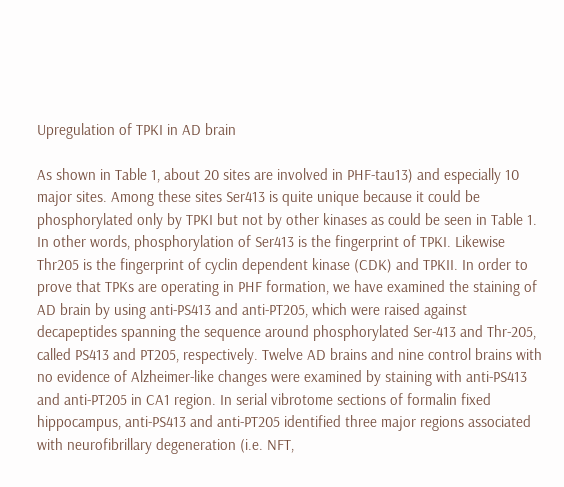Upregulation of TPKI in AD brain

As shown in Table 1, about 20 sites are involved in PHF-tau13) and especially 10 major sites. Among these sites Ser413 is quite unique because it could be phosphorylated only by TPKI but not by other kinases as could be seen in Table 1. In other words, phosphorylation of Ser413 is the fingerprint of TPKI. Likewise Thr205 is the fingerprint of cyclin dependent kinase (CDK) and TPKII. In order to prove that TPKs are operating in PHF formation, we have examined the staining of AD brain by using anti-PS413 and anti-PT205, which were raised against decapeptides spanning the sequence around phosphorylated Ser-413 and Thr-205, called PS413 and PT205, respectively. Twelve AD brains and nine control brains with no evidence of Alzheimer-like changes were examined by staining with anti-PS413 and anti-PT205 in CA1 region. In serial vibrotome sections of formalin fixed hippocampus, anti-PS413 and anti-PT205 identified three major regions associated with neurofibrillary degeneration (i.e. NFT,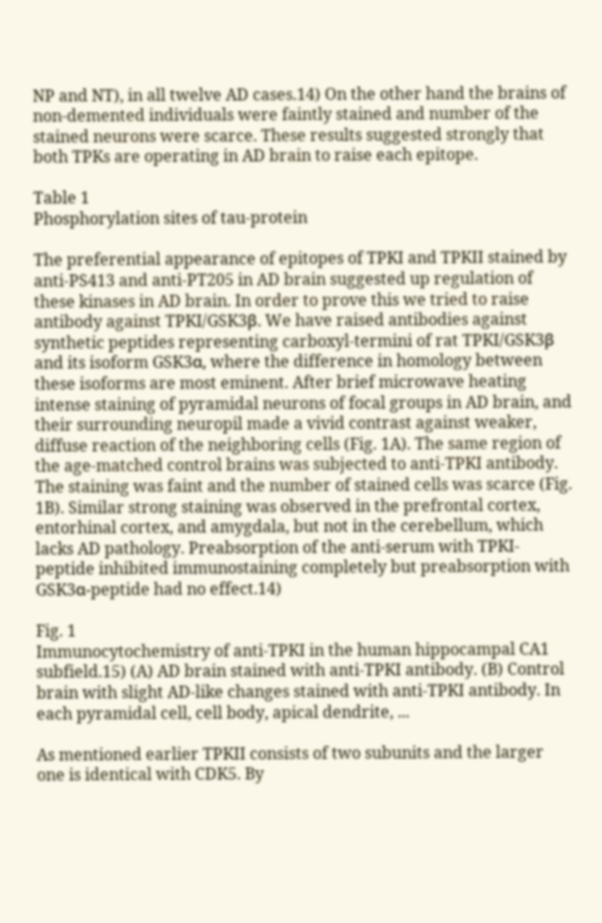NP and NT), in all twelve AD cases.14) On the other hand the brains of non-demented individuals were faintly stained and number of the stained neurons were scarce. These results suggested strongly that both TPKs are operating in AD brain to raise each epitope.

Table 1
Phosphorylation sites of tau-protein

The preferential appearance of epitopes of TPKI and TPKII stained by anti-PS413 and anti-PT205 in AD brain suggested up regulation of these kinases in AD brain. In order to prove this we tried to raise antibody against TPKI/GSK3β. We have raised antibodies against synthetic peptides representing carboxyl-termini of rat TPKI/GSK3β and its isoform GSK3α, where the difference in homology between these isoforms are most eminent. After brief microwave heating intense staining of pyramidal neurons of focal groups in AD brain, and their surrounding neuropil made a vivid contrast against weaker, diffuse reaction of the neighboring cells (Fig. 1A). The same region of the age-matched control brains was subjected to anti-TPKI antibody. The staining was faint and the number of stained cells was scarce (Fig. 1B). Similar strong staining was observed in the prefrontal cortex, entorhinal cortex, and amygdala, but not in the cerebellum, which lacks AD pathology. Preabsorption of the anti-serum with TPKI-peptide inhibited immunostaining completely but preabsorption with GSK3α-peptide had no effect.14)

Fig. 1
Immunocytochemistry of anti-TPKI in the human hippocampal CA1 subfield.15) (A) AD brain stained with anti-TPKI antibody. (B) Control brain with slight AD-like changes stained with anti-TPKI antibody. In each pyramidal cell, cell body, apical dendrite, ...

As mentioned earlier TPKII consists of two subunits and the larger one is identical with CDK5. By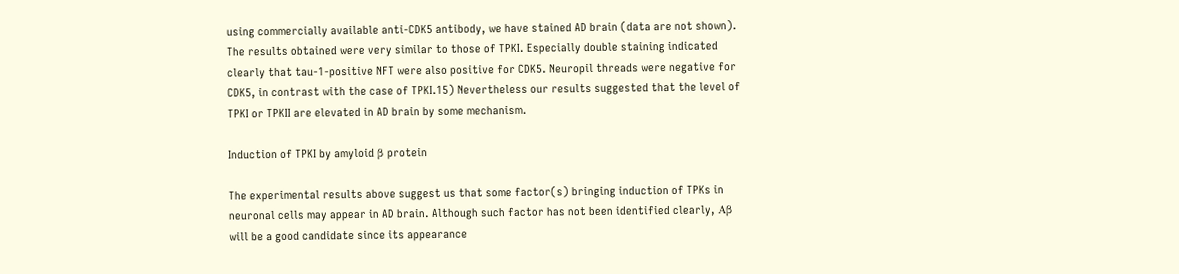using commercially available anti-CDK5 antibody, we have stained AD brain (data are not shown). The results obtained were very similar to those of TPKI. Especially double staining indicated clearly that tau-1-positive NFT were also positive for CDK5. Neuropil threads were negative for CDK5, in contrast with the case of TPKI.15) Nevertheless our results suggested that the level of TPKI or TPKII are elevated in AD brain by some mechanism.

Induction of TPKI by amyloid β protein

The experimental results above suggest us that some factor(s) bringing induction of TPKs in neuronal cells may appear in AD brain. Although such factor has not been identified clearly, Aβ will be a good candidate since its appearance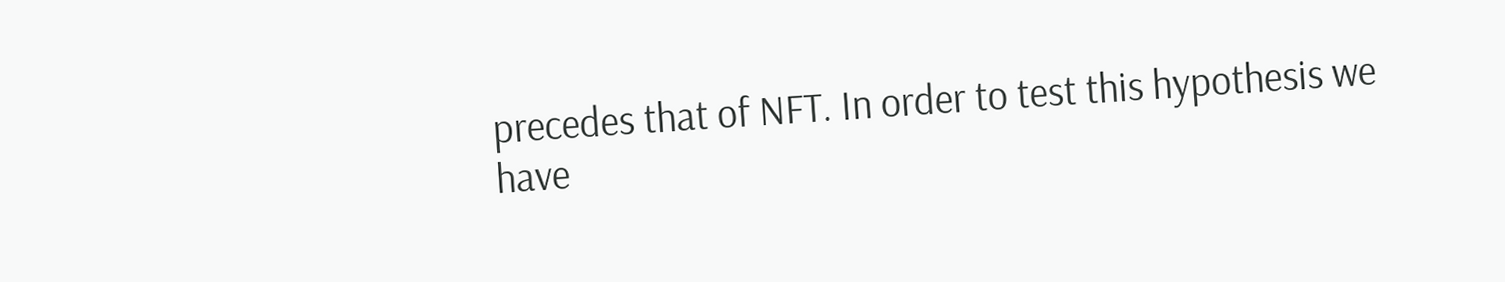precedes that of NFT. In order to test this hypothesis we have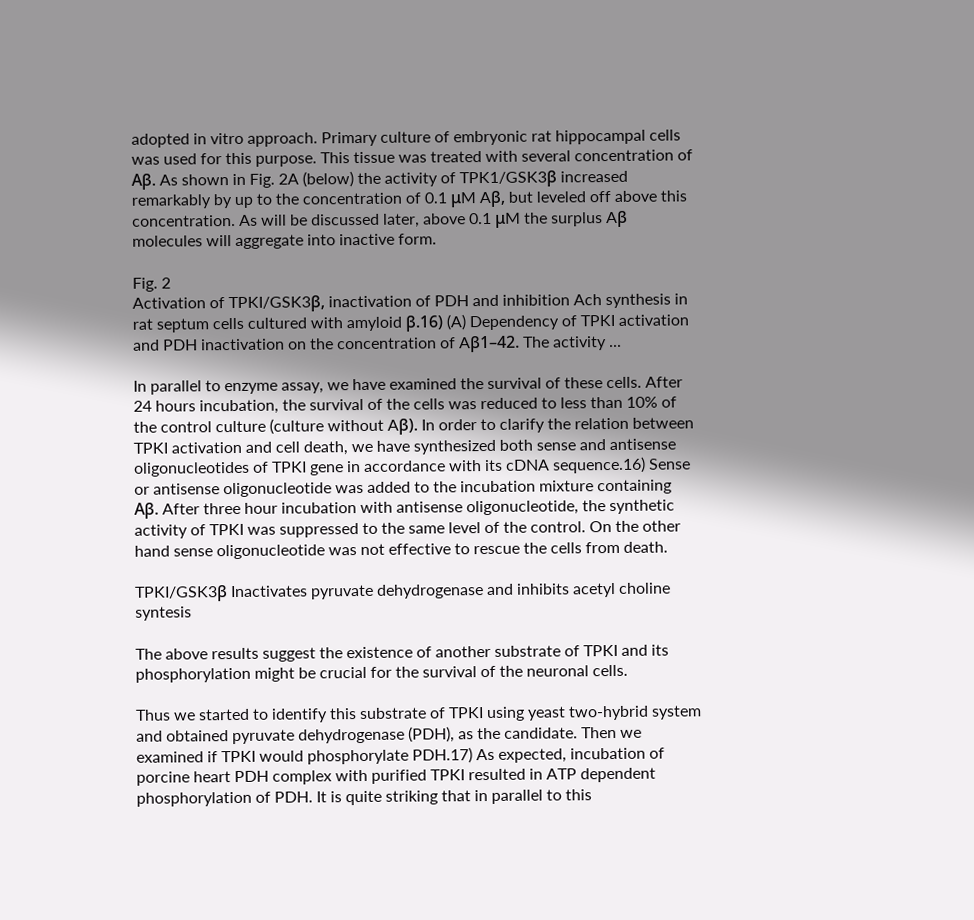adopted in vitro approach. Primary culture of embryonic rat hippocampal cells was used for this purpose. This tissue was treated with several concentration of Aβ. As shown in Fig. 2A (below) the activity of TPK1/GSK3β increased remarkably by up to the concentration of 0.1 μM Aβ, but leveled off above this concentration. As will be discussed later, above 0.1 μM the surplus Aβ molecules will aggregate into inactive form.

Fig. 2
Activation of TPKI/GSK3β, inactivation of PDH and inhibition Ach synthesis in rat septum cells cultured with amyloid β.16) (A) Dependency of TPKI activation and PDH inactivation on the concentration of Aβ1–42. The activity ...

In parallel to enzyme assay, we have examined the survival of these cells. After 24 hours incubation, the survival of the cells was reduced to less than 10% of the control culture (culture without Aβ). In order to clarify the relation between TPKI activation and cell death, we have synthesized both sense and antisense oligonucleotides of TPKI gene in accordance with its cDNA sequence.16) Sense or antisense oligonucleotide was added to the incubation mixture containing Aβ. After three hour incubation with antisense oligonucleotide, the synthetic activity of TPKI was suppressed to the same level of the control. On the other hand sense oligonucleotide was not effective to rescue the cells from death.

TPKI/GSK3β Inactivates pyruvate dehydrogenase and inhibits acetyl choline syntesis

The above results suggest the existence of another substrate of TPKI and its phosphorylation might be crucial for the survival of the neuronal cells.

Thus we started to identify this substrate of TPKI using yeast two-hybrid system and obtained pyruvate dehydrogenase (PDH), as the candidate. Then we examined if TPKI would phosphorylate PDH.17) As expected, incubation of porcine heart PDH complex with purified TPKI resulted in ATP dependent phosphorylation of PDH. It is quite striking that in parallel to this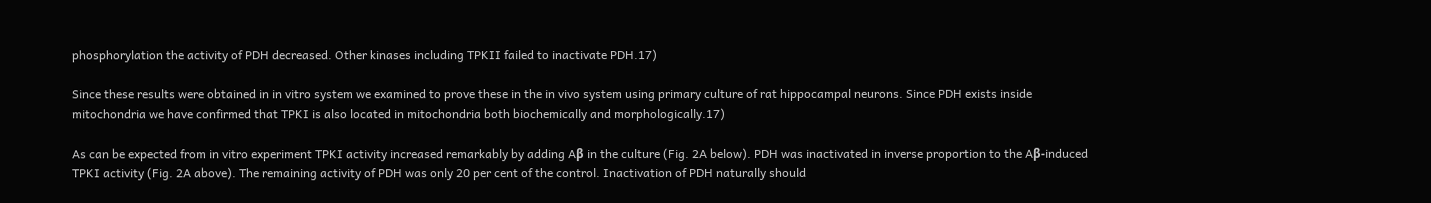phosphorylation the activity of PDH decreased. Other kinases including TPKII failed to inactivate PDH.17)

Since these results were obtained in in vitro system we examined to prove these in the in vivo system using primary culture of rat hippocampal neurons. Since PDH exists inside mitochondria we have confirmed that TPKI is also located in mitochondria both biochemically and morphologically.17)

As can be expected from in vitro experiment TPKI activity increased remarkably by adding Aβ in the culture (Fig. 2A below). PDH was inactivated in inverse proportion to the Aβ-induced TPKI activity (Fig. 2A above). The remaining activity of PDH was only 20 per cent of the control. Inactivation of PDH naturally should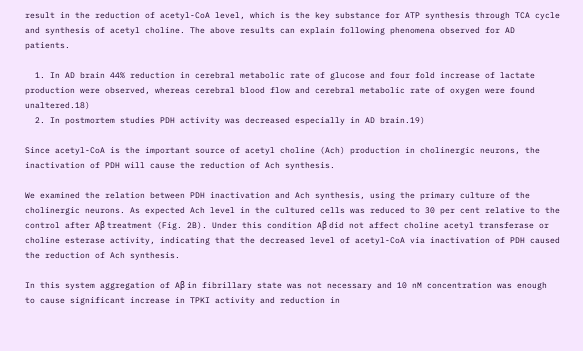result in the reduction of acetyl-CoA level, which is the key substance for ATP synthesis through TCA cycle and synthesis of acetyl choline. The above results can explain following phenomena observed for AD patients.

  1. In AD brain 44% reduction in cerebral metabolic rate of glucose and four fold increase of lactate production were observed, whereas cerebral blood flow and cerebral metabolic rate of oxygen were found unaltered.18)
  2. In postmortem studies PDH activity was decreased especially in AD brain.19)

Since acetyl-CoA is the important source of acetyl choline (Ach) production in cholinergic neurons, the inactivation of PDH will cause the reduction of Ach synthesis.

We examined the relation between PDH inactivation and Ach synthesis, using the primary culture of the cholinergic neurons. As expected Ach level in the cultured cells was reduced to 30 per cent relative to the control after Aβ treatment (Fig. 2B). Under this condition Aβ did not affect choline acetyl transferase or choline esterase activity, indicating that the decreased level of acetyl-CoA via inactivation of PDH caused the reduction of Ach synthesis.

In this system aggregation of Aβ in fibrillary state was not necessary and 10 nM concentration was enough to cause significant increase in TPKI activity and reduction in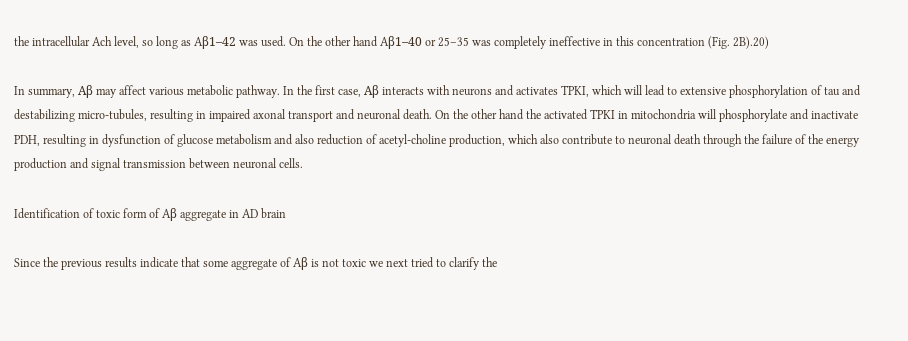the intracellular Ach level, so long as Aβ1–42 was used. On the other hand Aβ1–40 or 25–35 was completely ineffective in this concentration (Fig. 2B).20)

In summary, Aβ may affect various metabolic pathway. In the first case, Aβ interacts with neurons and activates TPKI, which will lead to extensive phosphorylation of tau and destabilizing micro-tubules, resulting in impaired axonal transport and neuronal death. On the other hand the activated TPKI in mitochondria will phosphorylate and inactivate PDH, resulting in dysfunction of glucose metabolism and also reduction of acetyl-choline production, which also contribute to neuronal death through the failure of the energy production and signal transmission between neuronal cells.

Identification of toxic form of Aβ aggregate in AD brain

Since the previous results indicate that some aggregate of Aβ is not toxic we next tried to clarify the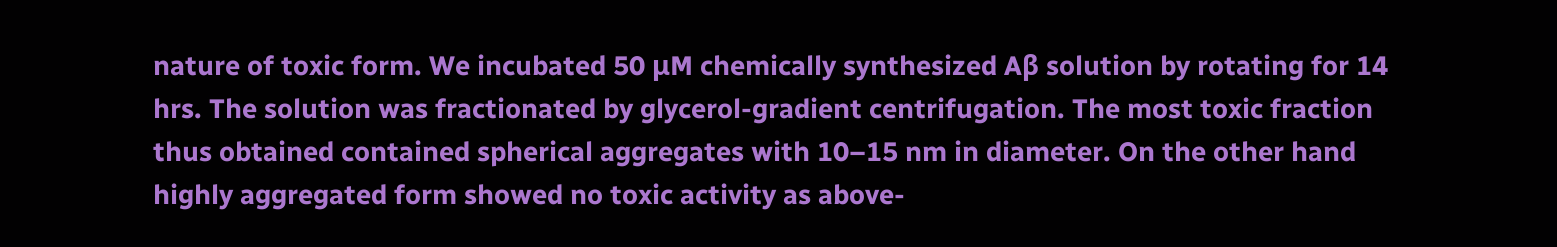nature of toxic form. We incubated 50 μM chemically synthesized Aβ solution by rotating for 14 hrs. The solution was fractionated by glycerol-gradient centrifugation. The most toxic fraction thus obtained contained spherical aggregates with 10–15 nm in diameter. On the other hand highly aggregated form showed no toxic activity as above-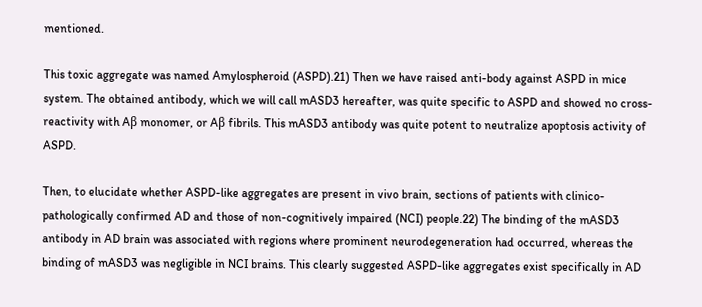mentioned.

This toxic aggregate was named Amylospheroid (ASPD).21) Then we have raised anti-body against ASPD in mice system. The obtained antibody, which we will call mASD3 hereafter, was quite specific to ASPD and showed no cross-reactivity with Aβ monomer, or Aβ fibrils. This mASD3 antibody was quite potent to neutralize apoptosis activity of ASPD.

Then, to elucidate whether ASPD-like aggregates are present in vivo brain, sections of patients with clinico-pathologically confirmed AD and those of non-cognitively impaired (NCI) people.22) The binding of the mASD3 antibody in AD brain was associated with regions where prominent neurodegeneration had occurred, whereas the binding of mASD3 was negligible in NCI brains. This clearly suggested ASPD-like aggregates exist specifically in AD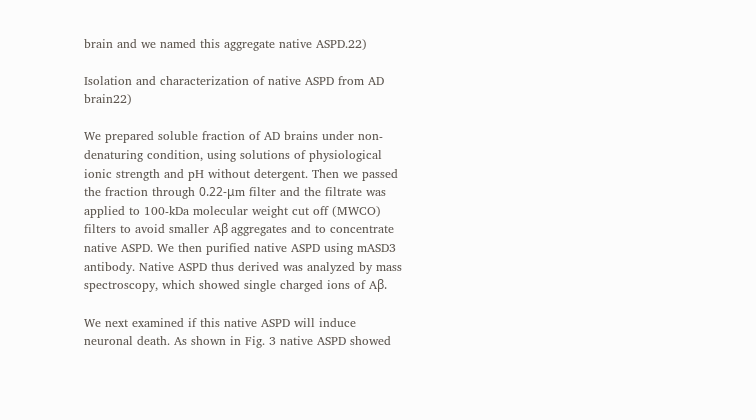brain and we named this aggregate native ASPD.22)

Isolation and characterization of native ASPD from AD brain22)

We prepared soluble fraction of AD brains under non-denaturing condition, using solutions of physiological ionic strength and pH without detergent. Then we passed the fraction through 0.22-μm filter and the filtrate was applied to 100-kDa molecular weight cut off (MWCO) filters to avoid smaller Aβ aggregates and to concentrate native ASPD. We then purified native ASPD using mASD3 antibody. Native ASPD thus derived was analyzed by mass spectroscopy, which showed single charged ions of Aβ.

We next examined if this native ASPD will induce neuronal death. As shown in Fig. 3 native ASPD showed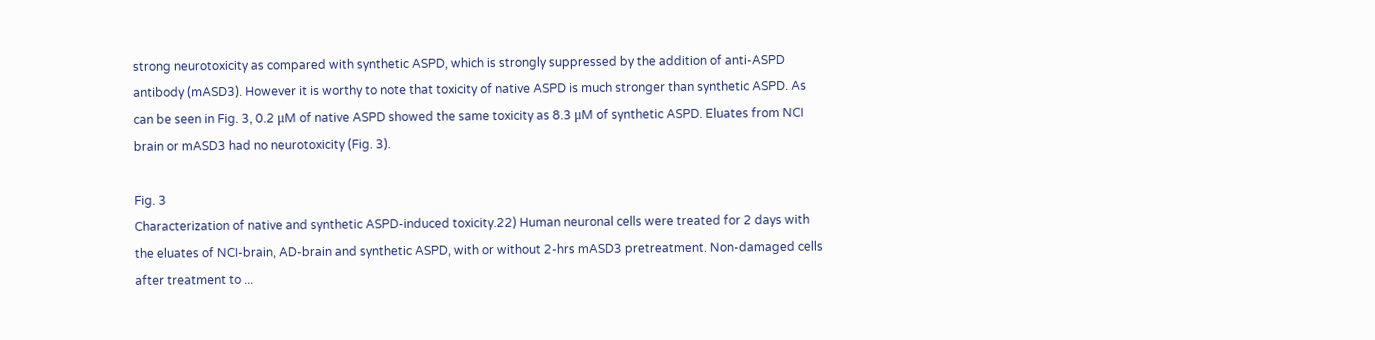strong neurotoxicity as compared with synthetic ASPD, which is strongly suppressed by the addition of anti-ASPD antibody (mASD3). However it is worthy to note that toxicity of native ASPD is much stronger than synthetic ASPD. As can be seen in Fig. 3, 0.2 μM of native ASPD showed the same toxicity as 8.3 μM of synthetic ASPD. Eluates from NCI brain or mASD3 had no neurotoxicity (Fig. 3).

Fig. 3
Characterization of native and synthetic ASPD-induced toxicity.22) Human neuronal cells were treated for 2 days with the eluates of NCI-brain, AD-brain and synthetic ASPD, with or without 2-hrs mASD3 pretreatment. Non-damaged cells after treatment to ...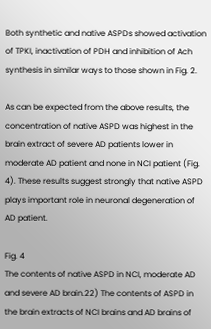Both synthetic and native ASPDs showed activation of TPKI, inactivation of PDH and inhibition of Ach synthesis in similar ways to those shown in Fig. 2.

As can be expected from the above results, the concentration of native ASPD was highest in the brain extract of severe AD patients lower in moderate AD patient and none in NCI patient (Fig. 4). These results suggest strongly that native ASPD plays important role in neuronal degeneration of AD patient.

Fig. 4
The contents of native ASPD in NCI, moderate AD and severe AD brain.22) The contents of ASPD in the brain extracts of NCI brains and AD brains of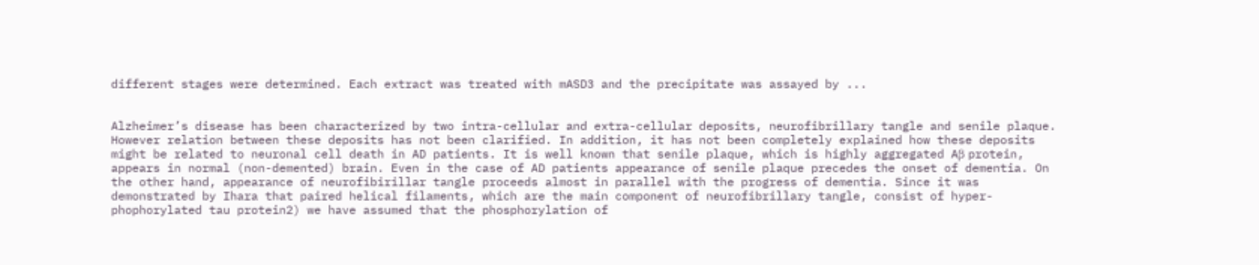different stages were determined. Each extract was treated with mASD3 and the precipitate was assayed by ...


Alzheimer’s disease has been characterized by two intra-cellular and extra-cellular deposits, neurofibrillary tangle and senile plaque. However relation between these deposits has not been clarified. In addition, it has not been completely explained how these deposits might be related to neuronal cell death in AD patients. It is well known that senile plaque, which is highly aggregated Aβ protein, appears in normal (non-demented) brain. Even in the case of AD patients appearance of senile plaque precedes the onset of dementia. On the other hand, appearance of neurofibirillar tangle proceeds almost in parallel with the progress of dementia. Since it was demonstrated by Ihara that paired helical filaments, which are the main component of neurofibrillary tangle, consist of hyper-phophorylated tau protein2) we have assumed that the phosphorylation of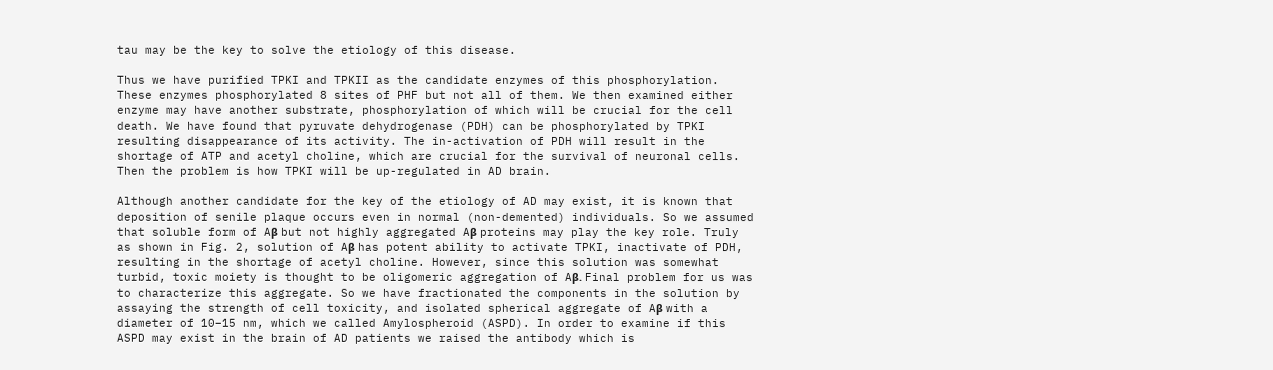tau may be the key to solve the etiology of this disease.

Thus we have purified TPKI and TPKII as the candidate enzymes of this phosphorylation. These enzymes phosphorylated 8 sites of PHF but not all of them. We then examined either enzyme may have another substrate, phosphorylation of which will be crucial for the cell death. We have found that pyruvate dehydrogenase (PDH) can be phosphorylated by TPKI resulting disappearance of its activity. The in-activation of PDH will result in the shortage of ATP and acetyl choline, which are crucial for the survival of neuronal cells. Then the problem is how TPKI will be up-regulated in AD brain.

Although another candidate for the key of the etiology of AD may exist, it is known that deposition of senile plaque occurs even in normal (non-demented) individuals. So we assumed that soluble form of Aβ but not highly aggregated Aβ proteins may play the key role. Truly as shown in Fig. 2, solution of Aβ has potent ability to activate TPKI, inactivate of PDH, resulting in the shortage of acetyl choline. However, since this solution was somewhat turbid, toxic moiety is thought to be oligomeric aggregation of Aβ. Final problem for us was to characterize this aggregate. So we have fractionated the components in the solution by assaying the strength of cell toxicity, and isolated spherical aggregate of Aβ with a diameter of 10–15 nm, which we called Amylospheroid (ASPD). In order to examine if this ASPD may exist in the brain of AD patients we raised the antibody which is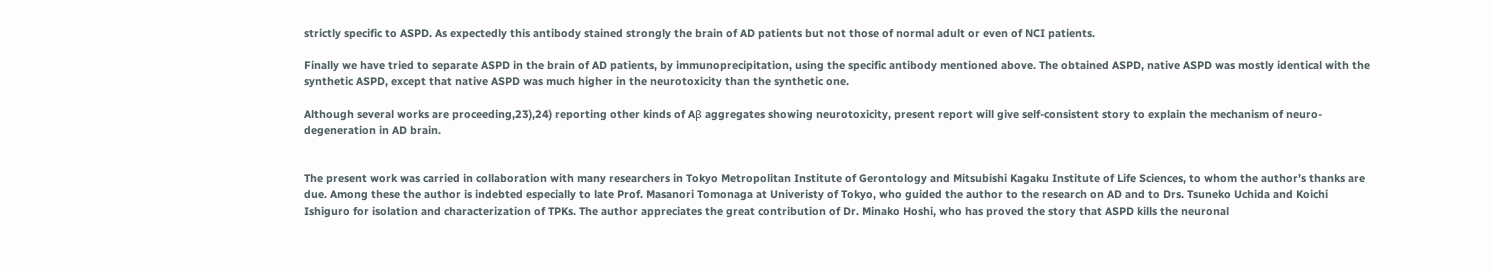strictly specific to ASPD. As expectedly this antibody stained strongly the brain of AD patients but not those of normal adult or even of NCI patients.

Finally we have tried to separate ASPD in the brain of AD patients, by immunoprecipitation, using the specific antibody mentioned above. The obtained ASPD, native ASPD was mostly identical with the synthetic ASPD, except that native ASPD was much higher in the neurotoxicity than the synthetic one.

Although several works are proceeding,23),24) reporting other kinds of Aβ aggregates showing neurotoxicity, present report will give self-consistent story to explain the mechanism of neuro-degeneration in AD brain.


The present work was carried in collaboration with many researchers in Tokyo Metropolitan Institute of Gerontology and Mitsubishi Kagaku Institute of Life Sciences, to whom the author’s thanks are due. Among these the author is indebted especially to late Prof. Masanori Tomonaga at Univeristy of Tokyo, who guided the author to the research on AD and to Drs. Tsuneko Uchida and Koichi Ishiguro for isolation and characterization of TPKs. The author appreciates the great contribution of Dr. Minako Hoshi, who has proved the story that ASPD kills the neuronal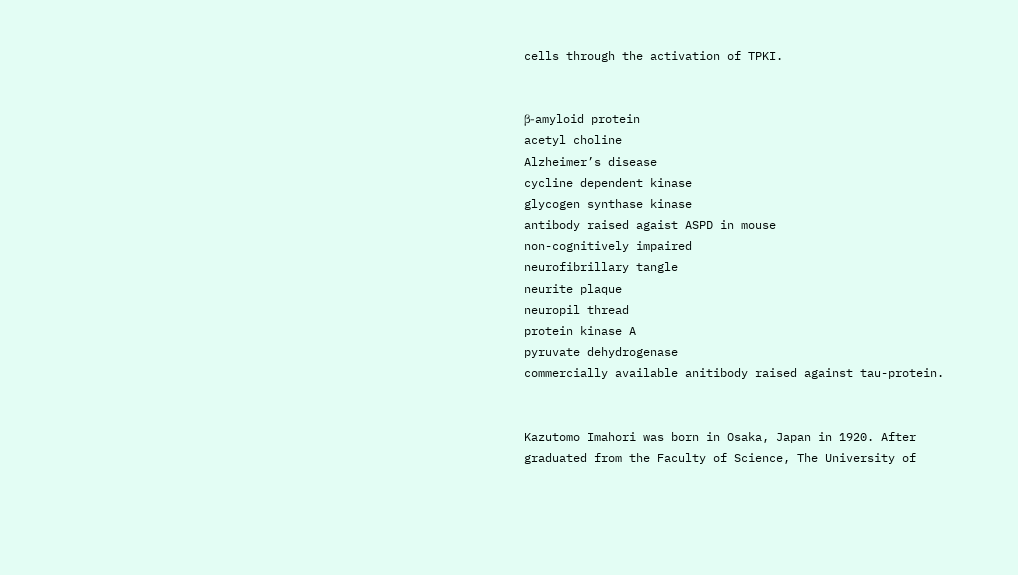cells through the activation of TPKI.


β-amyloid protein
acetyl choline
Alzheimer’s disease
cycline dependent kinase
glycogen synthase kinase
antibody raised agaist ASPD in mouse
non-cognitively impaired
neurofibrillary tangle
neurite plaque
neuropil thread
protein kinase A
pyruvate dehydrogenase
commercially available anitibody raised against tau-protein.


Kazutomo Imahori was born in Osaka, Japan in 1920. After graduated from the Faculty of Science, The University of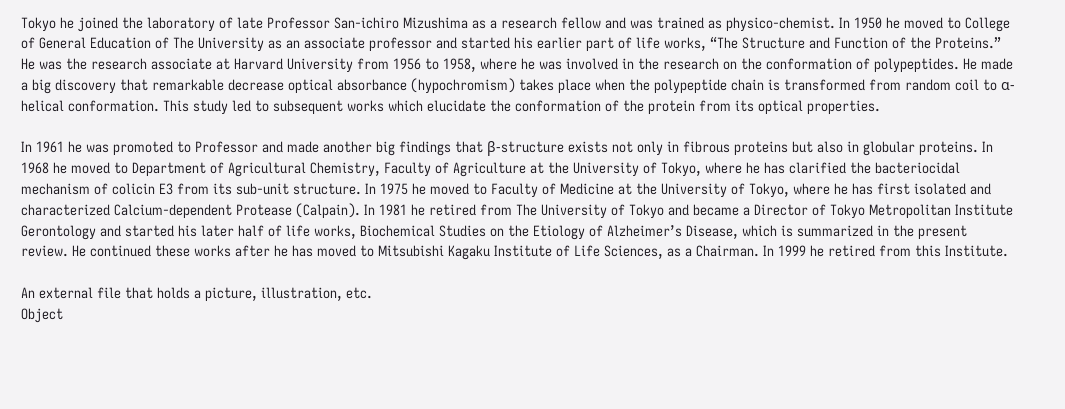Tokyo he joined the laboratory of late Professor San-ichiro Mizushima as a research fellow and was trained as physico-chemist. In 1950 he moved to College of General Education of The University as an associate professor and started his earlier part of life works, “The Structure and Function of the Proteins.” He was the research associate at Harvard University from 1956 to 1958, where he was involved in the research on the conformation of polypeptides. He made a big discovery that remarkable decrease optical absorbance (hypochromism) takes place when the polypeptide chain is transformed from random coil to α-helical conformation. This study led to subsequent works which elucidate the conformation of the protein from its optical properties.

In 1961 he was promoted to Professor and made another big findings that β-structure exists not only in fibrous proteins but also in globular proteins. In 1968 he moved to Department of Agricultural Chemistry, Faculty of Agriculture at the University of Tokyo, where he has clarified the bacteriocidal mechanism of colicin E3 from its sub-unit structure. In 1975 he moved to Faculty of Medicine at the University of Tokyo, where he has first isolated and characterized Calcium-dependent Protease (Calpain). In 1981 he retired from The University of Tokyo and became a Director of Tokyo Metropolitan Institute Gerontology and started his later half of life works, Biochemical Studies on the Etiology of Alzheimer’s Disease, which is summarized in the present review. He continued these works after he has moved to Mitsubishi Kagaku Institute of Life Sciences, as a Chairman. In 1999 he retired from this Institute.

An external file that holds a picture, illustration, etc.
Object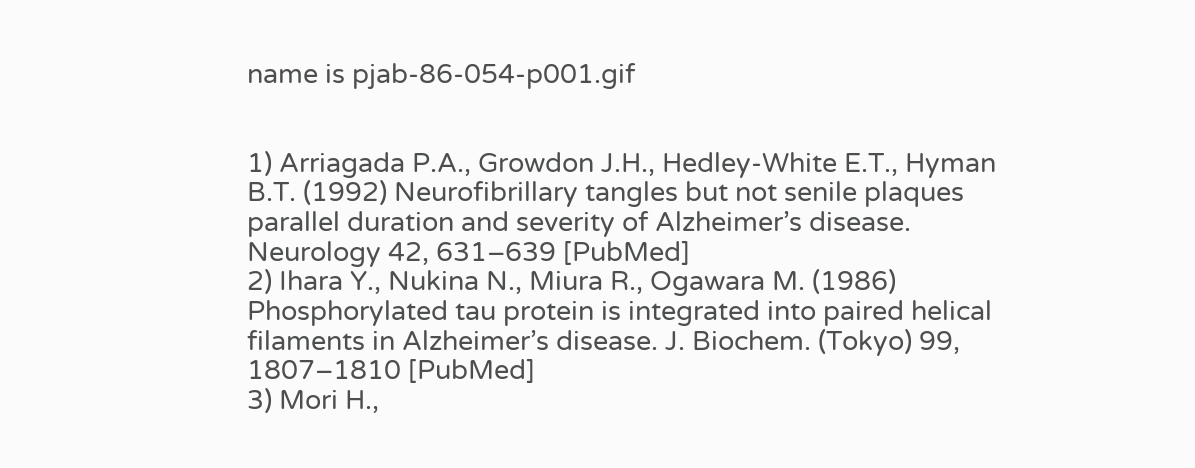name is pjab-86-054-p001.gif


1) Arriagada P.A., Growdon J.H., Hedley-White E.T., Hyman B.T. (1992) Neurofibrillary tangles but not senile plaques parallel duration and severity of Alzheimer’s disease. Neurology 42, 631–639 [PubMed]
2) Ihara Y., Nukina N., Miura R., Ogawara M. (1986) Phosphorylated tau protein is integrated into paired helical filaments in Alzheimer’s disease. J. Biochem. (Tokyo) 99, 1807–1810 [PubMed]
3) Mori H.,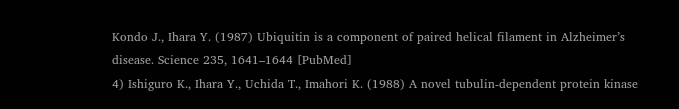Kondo J., Ihara Y. (1987) Ubiquitin is a component of paired helical filament in Alzheimer’s disease. Science 235, 1641–1644 [PubMed]
4) Ishiguro K., Ihara Y., Uchida T., Imahori K. (1988) A novel tubulin-dependent protein kinase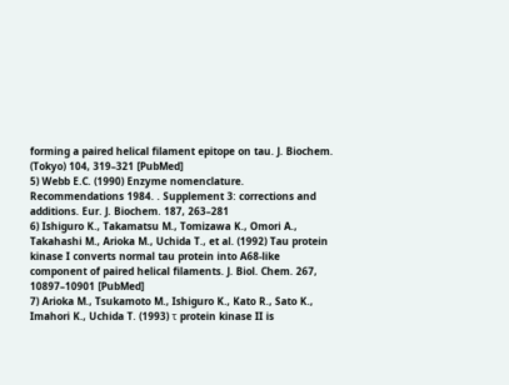forming a paired helical filament epitope on tau. J. Biochem. (Tokyo) 104, 319–321 [PubMed]
5) Webb E.C. (1990) Enzyme nomenclature. Recommendations 1984. . Supplement 3: corrections and additions. Eur. J. Biochem. 187, 263–281
6) Ishiguro K., Takamatsu M., Tomizawa K., Omori A., Takahashi M., Arioka M., Uchida T., et al. (1992) Tau protein kinase I converts normal tau protein into A68-like component of paired helical filaments. J. Biol. Chem. 267, 10897–10901 [PubMed]
7) Arioka M., Tsukamoto M., Ishiguro K., Kato R., Sato K., Imahori K., Uchida T. (1993) τ protein kinase II is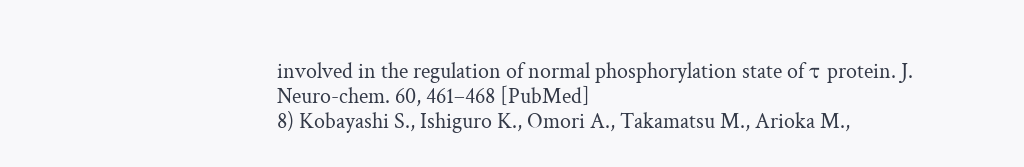involved in the regulation of normal phosphorylation state of τ protein. J. Neuro-chem. 60, 461–468 [PubMed]
8) Kobayashi S., Ishiguro K., Omori A., Takamatsu M., Arioka M.,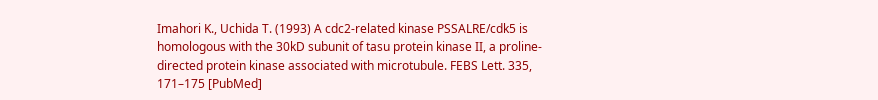Imahori K., Uchida T. (1993) A cdc2-related kinase PSSALRE/cdk5 is homologous with the 30kD subunit of tasu protein kinase II, a proline-directed protein kinase associated with microtubule. FEBS Lett. 335, 171–175 [PubMed]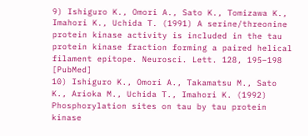9) Ishiguro K., Omori A., Sato K., Tomizawa K., Imahori K., Uchida T. (1991) A serine/threonine protein kinase activity is included in the tau protein kinase fraction forming a paired helical filament epitope. Neurosci. Lett. 128, 195–198 [PubMed]
10) Ishiguro K., Omori A., Takamatsu M., Sato K., Arioka M., Uchida T., Imahori K. (1992) Phosphorylation sites on tau by tau protein kinase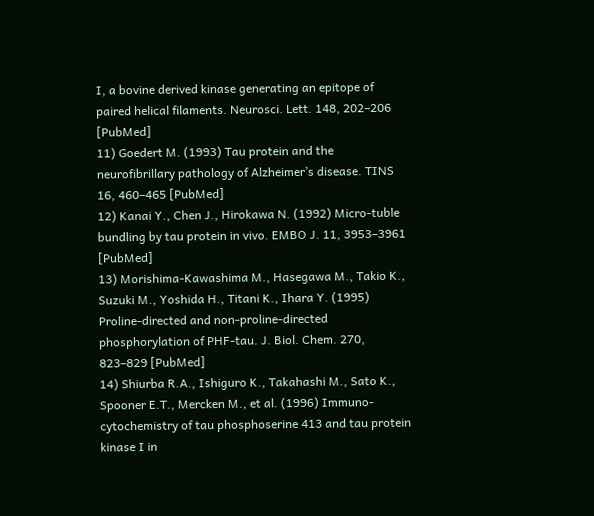I, a bovine derived kinase generating an epitope of paired helical filaments. Neurosci. Lett. 148, 202–206 [PubMed]
11) Goedert M. (1993) Tau protein and the neurofibrillary pathology of Alzheimer’s disease. TINS 16, 460–465 [PubMed]
12) Kanai Y., Chen J., Hirokawa N. (1992) Micro-tuble bundling by tau protein in vivo. EMBO J. 11, 3953–3961 [PubMed]
13) Morishima-Kawashima M., Hasegawa M., Takio K., Suzuki M., Yoshida H., Titani K., Ihara Y. (1995) Proline-directed and non-proline-directed phosphorylation of PHF-tau. J. Biol. Chem. 270, 823–829 [PubMed]
14) Shiurba R.A., Ishiguro K., Takahashi M., Sato K., Spooner E.T., Mercken M., et al. (1996) Immuno-cytochemistry of tau phosphoserine 413 and tau protein kinase I in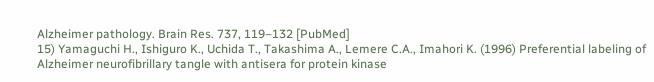Alzheimer pathology. Brain Res. 737, 119–132 [PubMed]
15) Yamaguchi H., Ishiguro K., Uchida T., Takashima A., Lemere C.A., Imahori K. (1996) Preferential labeling of Alzheimer neurofibrillary tangle with antisera for protein kinase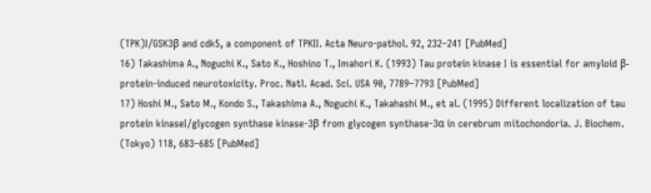(TPK)I/GSK3β and cdk5, a component of TPKII. Acta Neuro-pathol. 92, 232–241 [PubMed]
16) Takashima A., Noguchi K., Sato K., Hoshino T., Imahori K. (1993) Tau protein kinase I is essential for amyloid β-protein-induced neurotoxicity. Proc. Natl. Acad. Sci. USA 90, 7789–7793 [PubMed]
17) Hoshi M., Sato M., Kondo S., Takashima A., Noguchi K., Takahashi M., et al. (1995) Different localization of tau protein kinaseI/glycogen synthase kinase-3β from glycogen synthase-3α in cerebrum mitochondoria. J. Biochem. (Tokyo) 118, 683–685 [PubMed]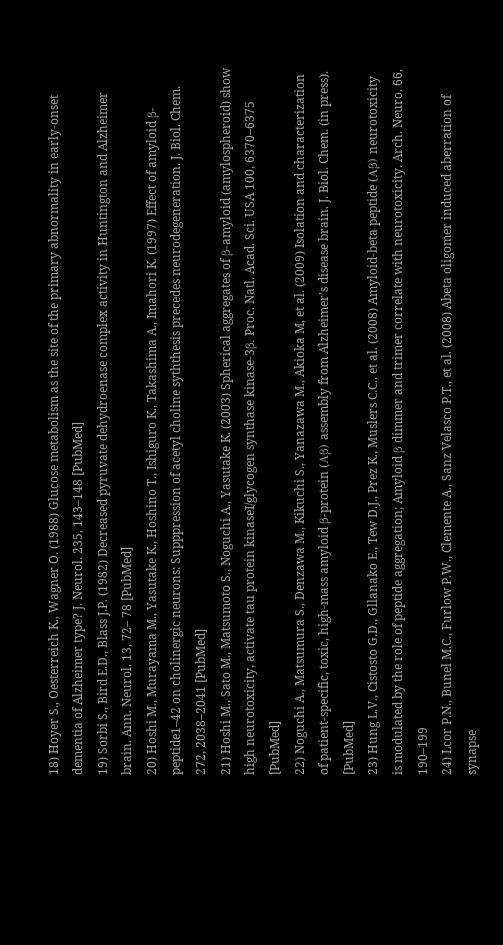18) Hoyer S., Oesterreich K., Wagner O. (1988) Glucose metabolism as the site of the primary abnormality in early-onset dementia of Alzheimer type? J. Neurol. 235, 143–148 [PubMed]
19) Sorbi S., Bird E.D., Blass J.P. (1982) Decreased pyruvate dehydroenase complex activity in Huntington and Alzheimer brain. Ann. Neurol. 13, 72– 78 [PubMed]
20) Hoshi M., Murayama M., Yasutake K., Hoshino T., Ishiguro K., Takashima A., Imahori K. (1997) Effect of amyloid β-peptide1–42 on cholinergic neurons: Supppression of acetyl choline syththesis precedes neurodegeneration. J. Biol. Chem. 272, 2038–2041 [PubMed]
21) Hoshi M., Sato M., Matsumoto S., Noguchi A., Yasutake K. (2003) Spherical aggregates of β-amyloid (amylospheroid) show high neurotoxicity, activate tau protein kinaseI/glycogen synthase kinase-3β. Proc. Natl. Acad. Sci. USA 100, 6370–6375 [PubMed]
22) Noguchi A., Matsumura S., Denzawa M., Kikuchi S., Yanazawa M., Akioka M, et al. (2009) Isolation and characterization of patient-specific, toxic, high-mass amyloid β-protein (Aβ) assembly from Alzheimer’s disease brain. J. Biol. Chem. (in press). [PubMed]
23) Hung L.V., Cistosto G.D., Gllanako E., Tew D.J., Prez K., Muslers C.C., et al. (2008) Amyloid-beta peptide (Aβ) neurotoxicity is modulated by the role of peptide aggregation; Amyloid β dimmer and trimer correlate with neurotoxicity. Arch. Neuro. 66, 190–199
24) Lcor P.N., Bunel M.C., Furlow P.W., Clemente A., Sanz Velasco P.T., et al. (2008) Abeta oligomer induced aberration of synapse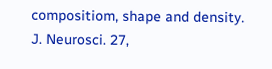compositiom, shape and density. J. Neurosci. 27,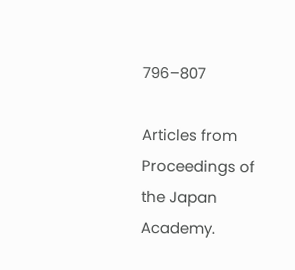796–807

Articles from Proceedings of the Japan Academy.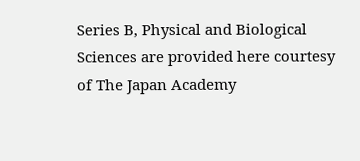Series B, Physical and Biological Sciences are provided here courtesy of The Japan Academy